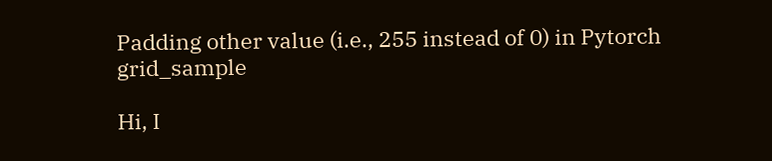Padding other value (i.e., 255 instead of 0) in Pytorch grid_sample

Hi, I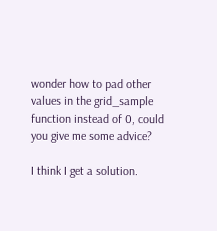wonder how to pad other values in the grid_sample function instead of 0, could you give me some advice?

I think I get a solution.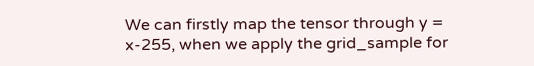We can firstly map the tensor through y = x-255, when we apply the grid_sample for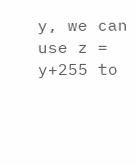y, we can use z = y+255 to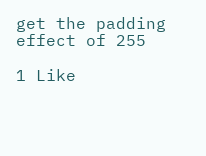get the padding effect of 255

1 Like